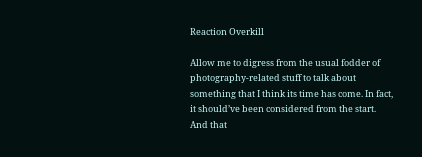Reaction Overkill

Allow me to digress from the usual fodder of photography-related stuff to talk about something that I think its time has come. In fact, it should’ve been considered from the start. And that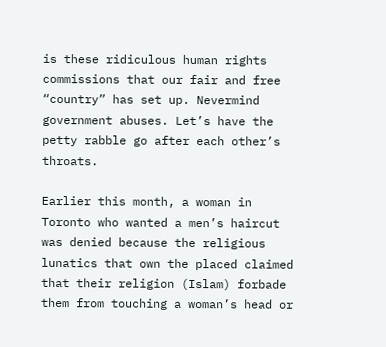is these ridiculous human rights commissions that our fair and free “country” has set up. Nevermind government abuses. Let’s have the petty rabble go after each other’s throats.

Earlier this month, a woman in Toronto who wanted a men’s haircut was denied because the religious lunatics that own the placed claimed that their religion (Islam) forbade them from touching a woman’s head or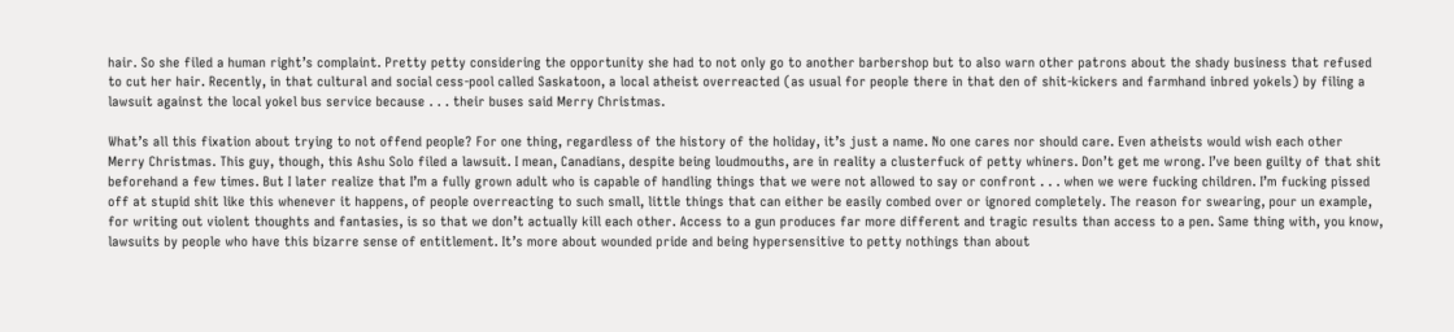hair. So she filed a human right’s complaint. Pretty petty considering the opportunity she had to not only go to another barbershop but to also warn other patrons about the shady business that refused to cut her hair. Recently, in that cultural and social cess-pool called Saskatoon, a local atheist overreacted (as usual for people there in that den of shit-kickers and farmhand inbred yokels) by filing a lawsuit against the local yokel bus service because . . . their buses said Merry Christmas.

What’s all this fixation about trying to not offend people? For one thing, regardless of the history of the holiday, it’s just a name. No one cares nor should care. Even atheists would wish each other Merry Christmas. This guy, though, this Ashu Solo filed a lawsuit. I mean, Canadians, despite being loudmouths, are in reality a clusterfuck of petty whiners. Don’t get me wrong. I’ve been guilty of that shit beforehand a few times. But I later realize that I’m a fully grown adult who is capable of handling things that we were not allowed to say or confront . . . when we were fucking children. I’m fucking pissed off at stupid shit like this whenever it happens, of people overreacting to such small, little things that can either be easily combed over or ignored completely. The reason for swearing, pour un example, for writing out violent thoughts and fantasies, is so that we don’t actually kill each other. Access to a gun produces far more different and tragic results than access to a pen. Same thing with, you know, lawsuits by people who have this bizarre sense of entitlement. It’s more about wounded pride and being hypersensitive to petty nothings than about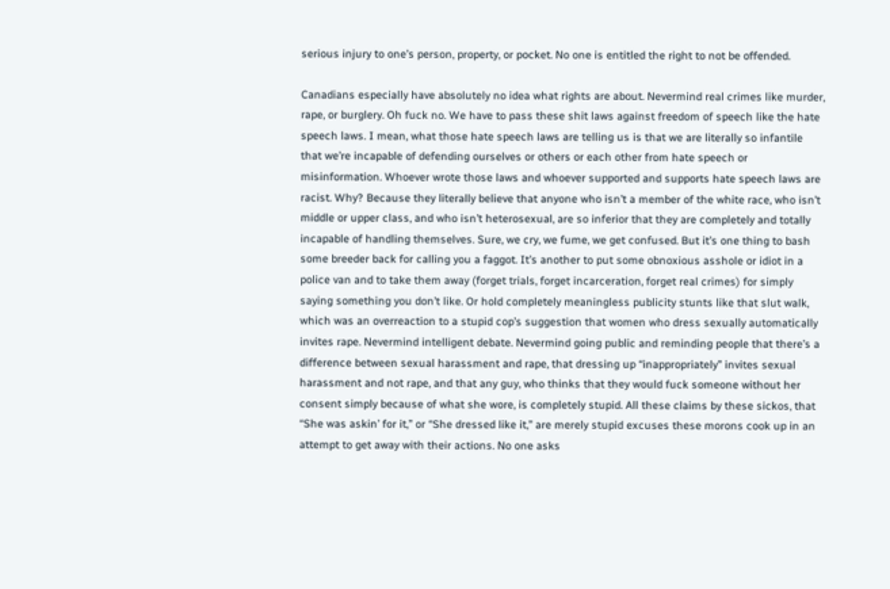serious injury to one’s person, property, or pocket. No one is entitled the right to not be offended.

Canadians especially have absolutely no idea what rights are about. Nevermind real crimes like murder, rape, or burglery. Oh fuck no. We have to pass these shit laws against freedom of speech like the hate speech laws. I mean, what those hate speech laws are telling us is that we are literally so infantile that we’re incapable of defending ourselves or others or each other from hate speech or misinformation. Whoever wrote those laws and whoever supported and supports hate speech laws are racist. Why? Because they literally believe that anyone who isn’t a member of the white race, who isn’t middle or upper class, and who isn’t heterosexual, are so inferior that they are completely and totally incapable of handling themselves. Sure, we cry, we fume, we get confused. But it’s one thing to bash some breeder back for calling you a faggot. It’s another to put some obnoxious asshole or idiot in a police van and to take them away (forget trials, forget incarceration, forget real crimes) for simply saying something you don’t like. Or hold completely meaningless publicity stunts like that slut walk, which was an overreaction to a stupid cop’s suggestion that women who dress sexually automatically invites rape. Nevermind intelligent debate. Nevermind going public and reminding people that there’s a difference between sexual harassment and rape, that dressing up “inappropriately” invites sexual harassment and not rape, and that any guy, who thinks that they would fuck someone without her consent simply because of what she wore, is completely stupid. All these claims by these sickos, that “She was askin’ for it,” or “She dressed like it,” are merely stupid excuses these morons cook up in an attempt to get away with their actions. No one asks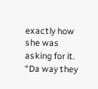exactly how she was asking for it. “Da way they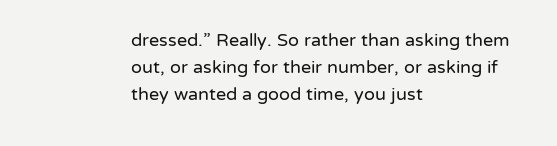dressed.” Really. So rather than asking them out, or asking for their number, or asking if they wanted a good time, you just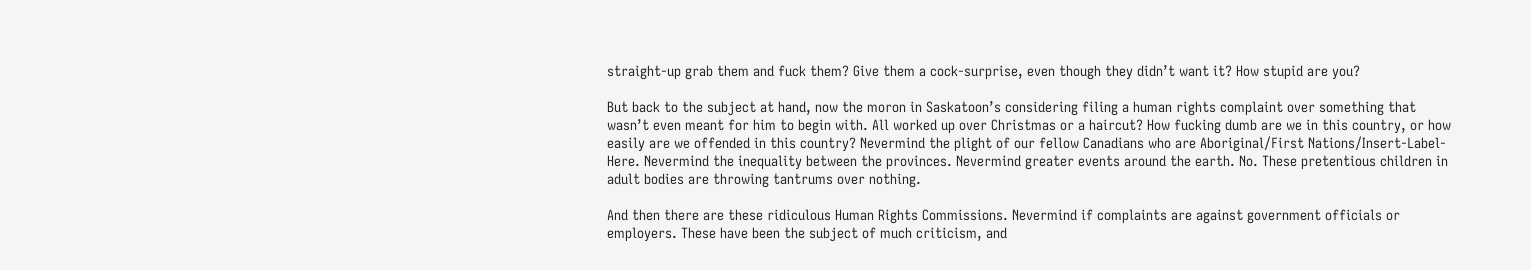straight-up grab them and fuck them? Give them a cock-surprise, even though they didn’t want it? How stupid are you?

But back to the subject at hand, now the moron in Saskatoon’s considering filing a human rights complaint over something that wasn’t even meant for him to begin with. All worked up over Christmas or a haircut? How fucking dumb are we in this country, or how easily are we offended in this country? Nevermind the plight of our fellow Canadians who are Aboriginal/First Nations/Insert-Label-Here. Nevermind the inequality between the provinces. Nevermind greater events around the earth. No. These pretentious children in adult bodies are throwing tantrums over nothing.

And then there are these ridiculous Human Rights Commissions. Nevermind if complaints are against government officials or employers. These have been the subject of much criticism, and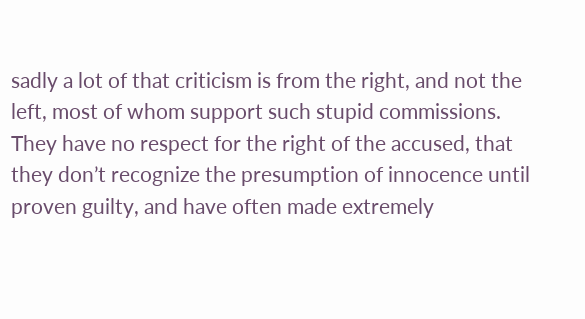sadly a lot of that criticism is from the right, and not the left, most of whom support such stupid commissions. They have no respect for the right of the accused, that they don’t recognize the presumption of innocence until proven guilty, and have often made extremely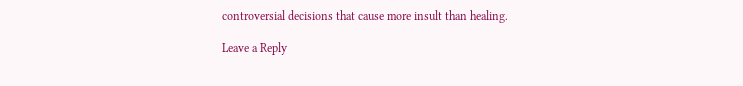controversial decisions that cause more insult than healing.

Leave a Reply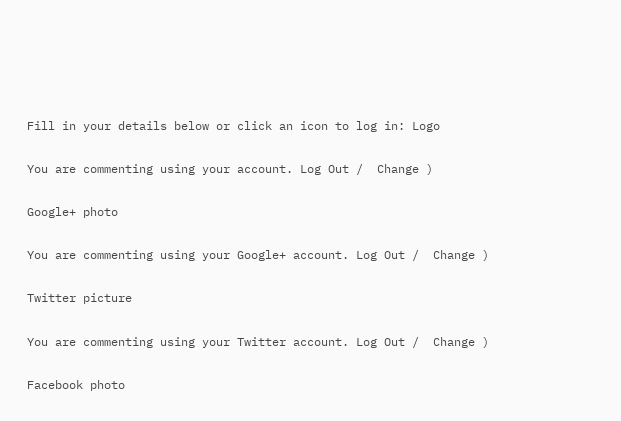Fill in your details below or click an icon to log in: Logo

You are commenting using your account. Log Out /  Change )

Google+ photo

You are commenting using your Google+ account. Log Out /  Change )

Twitter picture

You are commenting using your Twitter account. Log Out /  Change )

Facebook photo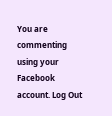You are commenting using your Facebook account. Log Out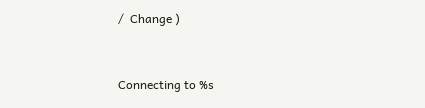/  Change )


Connecting to %s